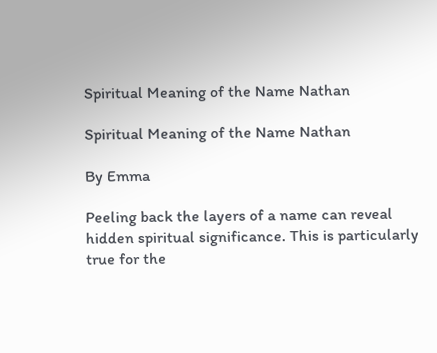Spiritual Meaning of the Name Nathan

Spiritual Meaning of the Name Nathan

By Emma

Peeling back the layers of a name can reveal hidden spiritual significance. This is particularly true for the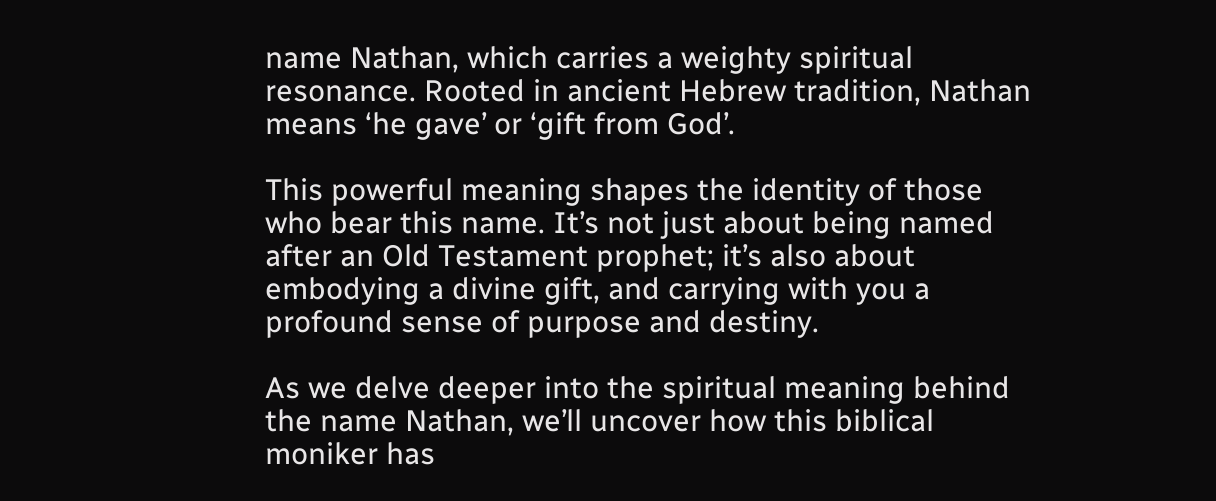name Nathan, which carries a weighty spiritual resonance. Rooted in ancient Hebrew tradition, Nathan means ‘he gave’ or ‘gift from God’.

This powerful meaning shapes the identity of those who bear this name. It’s not just about being named after an Old Testament prophet; it’s also about embodying a divine gift, and carrying with you a profound sense of purpose and destiny.

As we delve deeper into the spiritual meaning behind the name Nathan, we’ll uncover how this biblical moniker has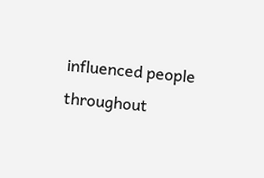influenced people throughout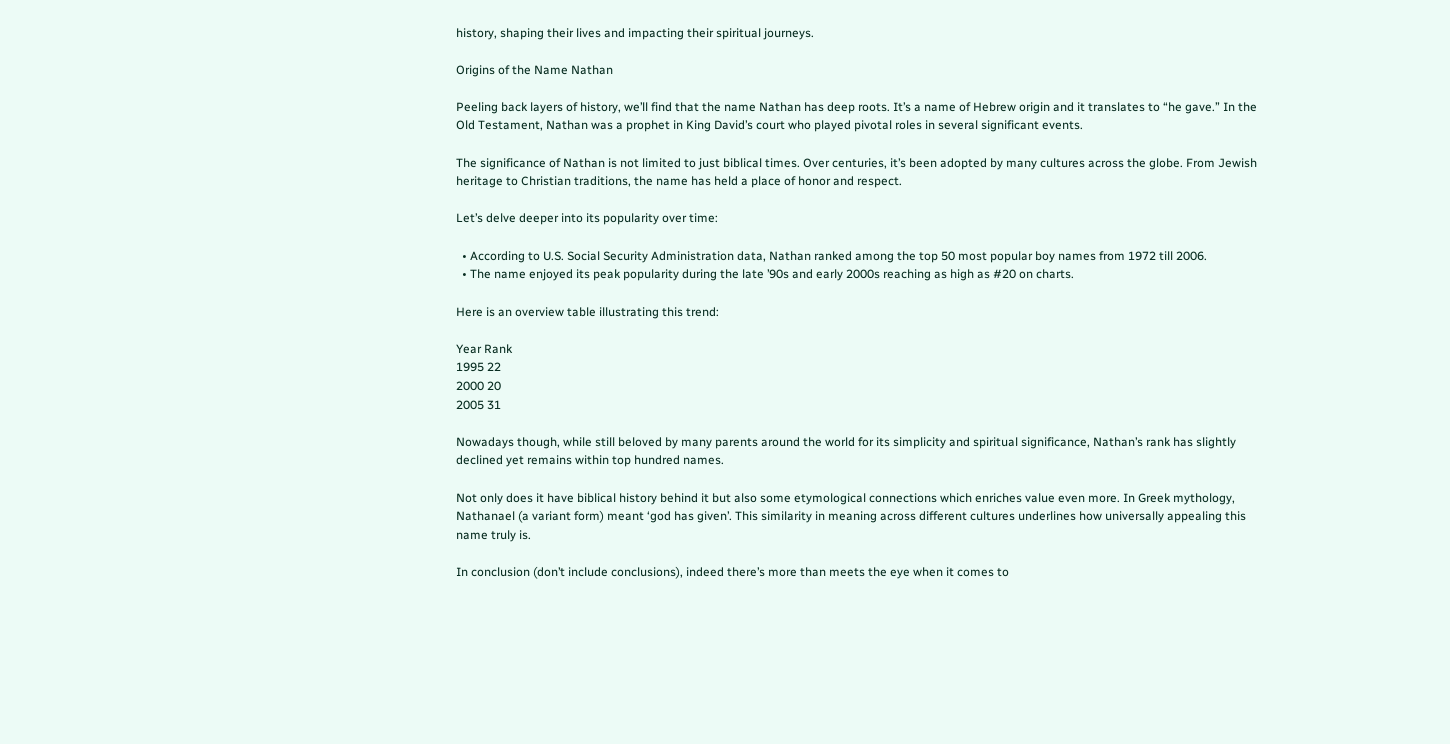history, shaping their lives and impacting their spiritual journeys.

Origins of the Name Nathan

Peeling back layers of history, we’ll find that the name Nathan has deep roots. It’s a name of Hebrew origin and it translates to “he gave.” In the Old Testament, Nathan was a prophet in King David’s court who played pivotal roles in several significant events.

The significance of Nathan is not limited to just biblical times. Over centuries, it’s been adopted by many cultures across the globe. From Jewish heritage to Christian traditions, the name has held a place of honor and respect.

Let’s delve deeper into its popularity over time:

  • According to U.S. Social Security Administration data, Nathan ranked among the top 50 most popular boy names from 1972 till 2006.
  • The name enjoyed its peak popularity during the late ’90s and early 2000s reaching as high as #20 on charts.

Here is an overview table illustrating this trend:

Year Rank
1995 22
2000 20
2005 31

Nowadays though, while still beloved by many parents around the world for its simplicity and spiritual significance, Nathan’s rank has slightly declined yet remains within top hundred names.

Not only does it have biblical history behind it but also some etymological connections which enriches value even more. In Greek mythology, Nathanael (a variant form) meant ‘god has given’. This similarity in meaning across different cultures underlines how universally appealing this name truly is.

In conclusion (don’t include conclusions), indeed there’s more than meets the eye when it comes to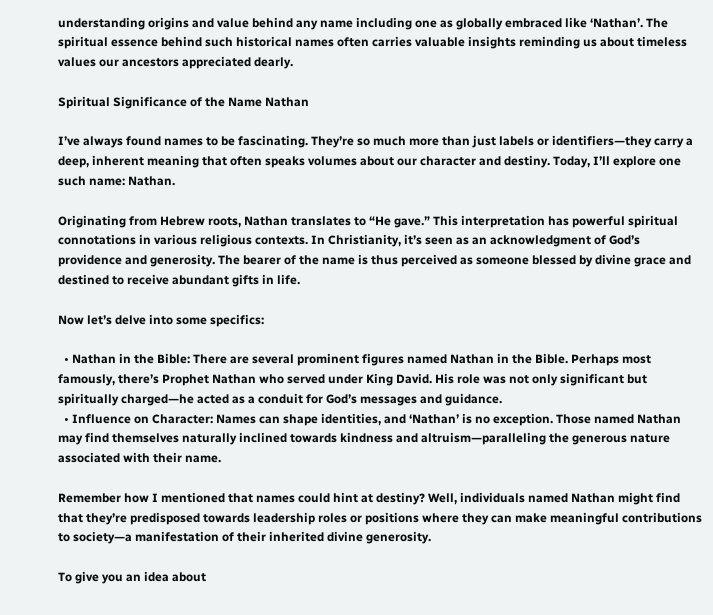understanding origins and value behind any name including one as globally embraced like ‘Nathan’. The spiritual essence behind such historical names often carries valuable insights reminding us about timeless values our ancestors appreciated dearly.

Spiritual Significance of the Name Nathan

I’ve always found names to be fascinating. They’re so much more than just labels or identifiers—they carry a deep, inherent meaning that often speaks volumes about our character and destiny. Today, I’ll explore one such name: Nathan.

Originating from Hebrew roots, Nathan translates to “He gave.” This interpretation has powerful spiritual connotations in various religious contexts. In Christianity, it’s seen as an acknowledgment of God’s providence and generosity. The bearer of the name is thus perceived as someone blessed by divine grace and destined to receive abundant gifts in life.

Now let’s delve into some specifics:

  • Nathan in the Bible: There are several prominent figures named Nathan in the Bible. Perhaps most famously, there’s Prophet Nathan who served under King David. His role was not only significant but spiritually charged—he acted as a conduit for God’s messages and guidance.
  • Influence on Character: Names can shape identities, and ‘Nathan’ is no exception. Those named Nathan may find themselves naturally inclined towards kindness and altruism—paralleling the generous nature associated with their name.

Remember how I mentioned that names could hint at destiny? Well, individuals named Nathan might find that they’re predisposed towards leadership roles or positions where they can make meaningful contributions to society—a manifestation of their inherited divine generosity.

To give you an idea about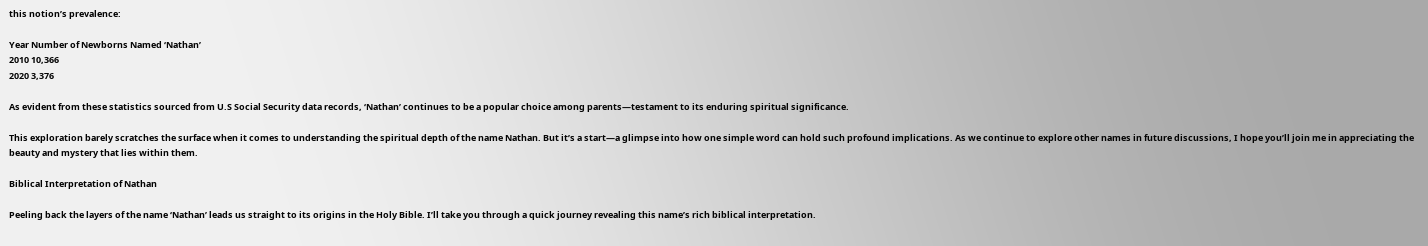this notion’s prevalence:

Year Number of Newborns Named ‘Nathan’
2010 10,366
2020 3,376

As evident from these statistics sourced from U.S Social Security data records, ‘Nathan’ continues to be a popular choice among parents—testament to its enduring spiritual significance.

This exploration barely scratches the surface when it comes to understanding the spiritual depth of the name Nathan. But it’s a start—a glimpse into how one simple word can hold such profound implications. As we continue to explore other names in future discussions, I hope you’ll join me in appreciating the beauty and mystery that lies within them.

Biblical Interpretation of Nathan

Peeling back the layers of the name ‘Nathan’ leads us straight to its origins in the Holy Bible. I’ll take you through a quick journey revealing this name’s rich biblical interpretation.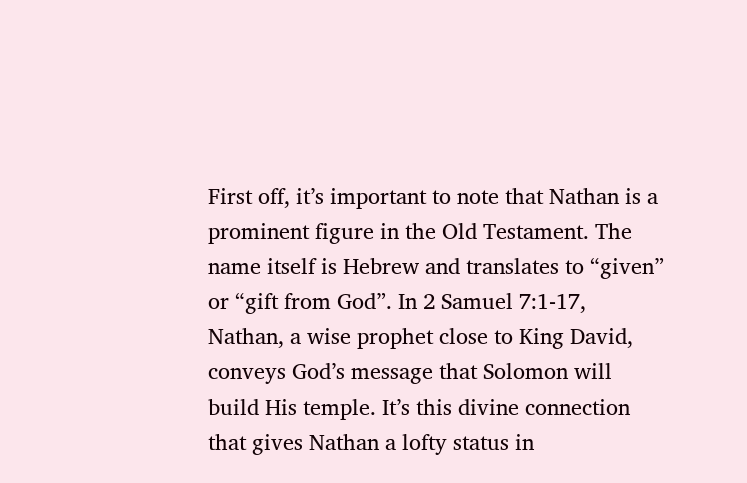First off, it’s important to note that Nathan is a prominent figure in the Old Testament. The name itself is Hebrew and translates to “given” or “gift from God”. In 2 Samuel 7:1-17, Nathan, a wise prophet close to King David, conveys God’s message that Solomon will build His temple. It’s this divine connection that gives Nathan a lofty status in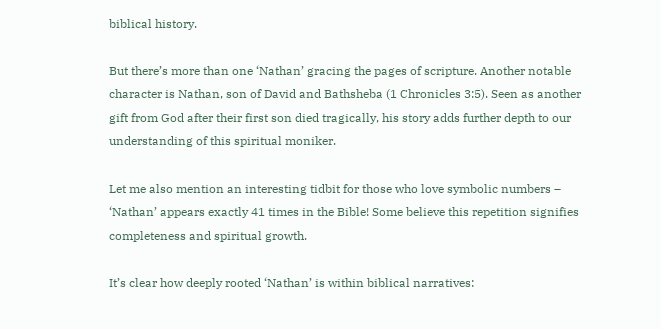biblical history.

But there’s more than one ‘Nathan’ gracing the pages of scripture. Another notable character is Nathan, son of David and Bathsheba (1 Chronicles 3:5). Seen as another gift from God after their first son died tragically, his story adds further depth to our understanding of this spiritual moniker.

Let me also mention an interesting tidbit for those who love symbolic numbers – ‘Nathan’ appears exactly 41 times in the Bible! Some believe this repetition signifies completeness and spiritual growth.

It’s clear how deeply rooted ‘Nathan’ is within biblical narratives: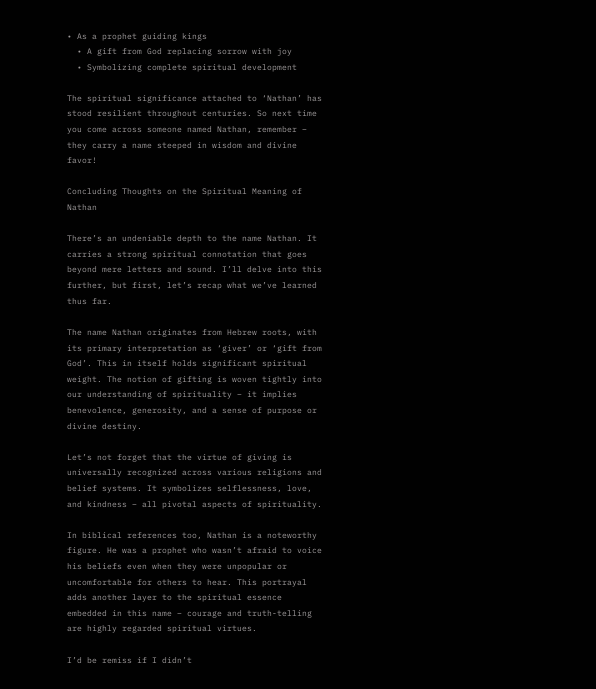• As a prophet guiding kings
  • A gift from God replacing sorrow with joy
  • Symbolizing complete spiritual development

The spiritual significance attached to ‘Nathan’ has stood resilient throughout centuries. So next time you come across someone named Nathan, remember – they carry a name steeped in wisdom and divine favor!

Concluding Thoughts on the Spiritual Meaning of Nathan

There’s an undeniable depth to the name Nathan. It carries a strong spiritual connotation that goes beyond mere letters and sound. I’ll delve into this further, but first, let’s recap what we’ve learned thus far.

The name Nathan originates from Hebrew roots, with its primary interpretation as ‘giver’ or ‘gift from God’. This in itself holds significant spiritual weight. The notion of gifting is woven tightly into our understanding of spirituality – it implies benevolence, generosity, and a sense of purpose or divine destiny.

Let’s not forget that the virtue of giving is universally recognized across various religions and belief systems. It symbolizes selflessness, love, and kindness – all pivotal aspects of spirituality.

In biblical references too, Nathan is a noteworthy figure. He was a prophet who wasn’t afraid to voice his beliefs even when they were unpopular or uncomfortable for others to hear. This portrayal adds another layer to the spiritual essence embedded in this name – courage and truth-telling are highly regarded spiritual virtues.

I’d be remiss if I didn’t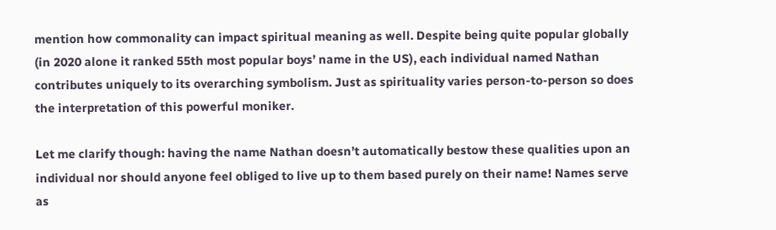mention how commonality can impact spiritual meaning as well. Despite being quite popular globally (in 2020 alone it ranked 55th most popular boys’ name in the US), each individual named Nathan contributes uniquely to its overarching symbolism. Just as spirituality varies person-to-person so does the interpretation of this powerful moniker.

Let me clarify though: having the name Nathan doesn’t automatically bestow these qualities upon an individual nor should anyone feel obliged to live up to them based purely on their name! Names serve as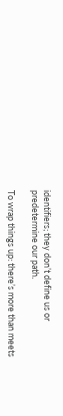identifiers; they don’t define us or predetermine our path.

To wrap things up: there’s more than meets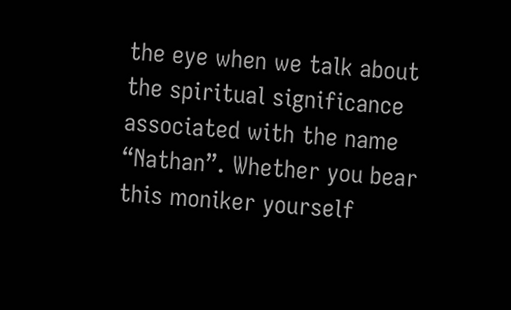the eye when we talk about the spiritual significance associated with the name “Nathan”. Whether you bear this moniker yourself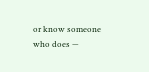or know someone who does —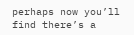perhaps now you’ll find there’s a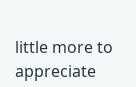little more to appreciate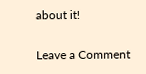about it!

Leave a Comment